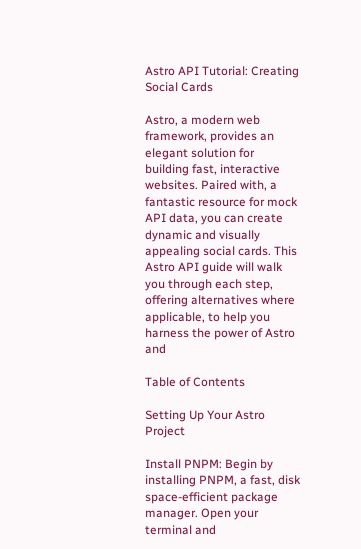Astro API Tutorial: Creating Social Cards

Astro, a modern web framework, provides an elegant solution for building fast, interactive websites. Paired with, a fantastic resource for mock API data, you can create dynamic and visually appealing social cards. This Astro API guide will walk you through each step, offering alternatives where applicable, to help you harness the power of Astro and

Table of Contents

Setting Up Your Astro Project

Install PNPM: Begin by installing PNPM, a fast, disk space-efficient package manager. Open your terminal and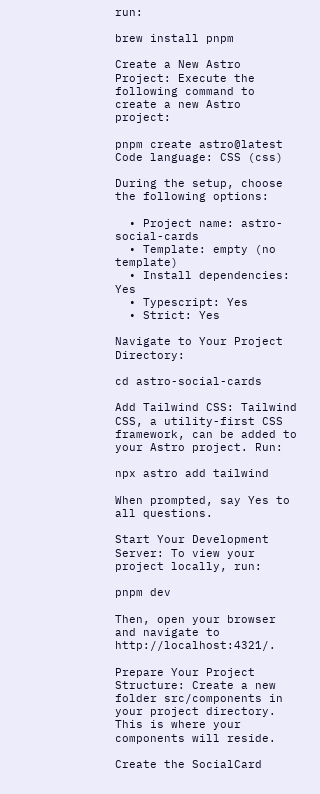run:

brew install pnpm

Create a New Astro Project: Execute the following command to create a new Astro project:

pnpm create astro@latest
Code language: CSS (css)

During the setup, choose the following options:

  • Project name: astro-social-cards
  • Template: empty (no template)
  • Install dependencies: Yes
  • Typescript: Yes
  • Strict: Yes

Navigate to Your Project Directory:

cd astro-social-cards

Add Tailwind CSS: Tailwind CSS, a utility-first CSS framework, can be added to your Astro project. Run:

npx astro add tailwind

When prompted, say Yes to all questions.

Start Your Development Server: To view your project locally, run:

pnpm dev

Then, open your browser and navigate to http://localhost:4321/.

Prepare Your Project Structure: Create a new folder src/components in your project directory. This is where your components will reside.

Create the SocialCard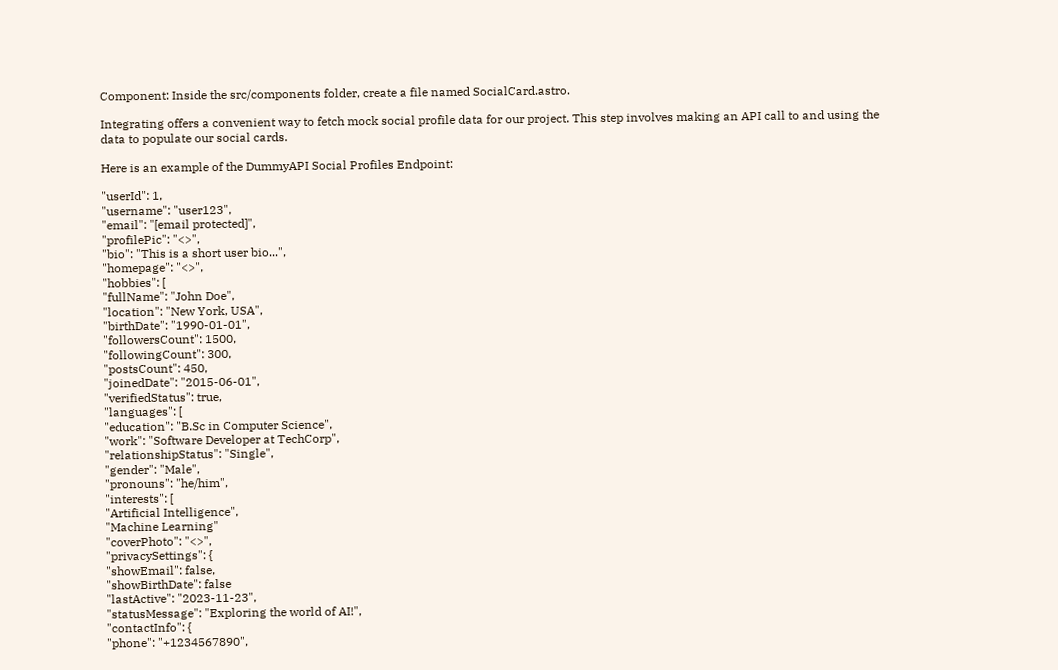Component: Inside the src/components folder, create a file named SocialCard.astro.

Integrating offers a convenient way to fetch mock social profile data for our project. This step involves making an API call to and using the data to populate our social cards.

Here is an example of the DummyAPI Social Profiles Endpoint:

"userId": 1,
"username": "user123",
"email": "[email protected]",
"profilePic": "<>",
"bio": "This is a short user bio...",
"homepage": "<>",
"hobbies": [
"fullName": "John Doe",
"location": "New York, USA",
"birthDate": "1990-01-01",
"followersCount": 1500,
"followingCount": 300,
"postsCount": 450,
"joinedDate": "2015-06-01",
"verifiedStatus": true,
"languages": [
"education": "B.Sc in Computer Science",
"work": "Software Developer at TechCorp",
"relationshipStatus": "Single",
"gender": "Male",
"pronouns": "he/him",
"interests": [
"Artificial Intelligence",
"Machine Learning"
"coverPhoto": "<>",
"privacySettings": {
"showEmail": false,
"showBirthDate": false
"lastActive": "2023-11-23",
"statusMessage": "Exploring the world of AI!",
"contactInfo": {
"phone": "+1234567890",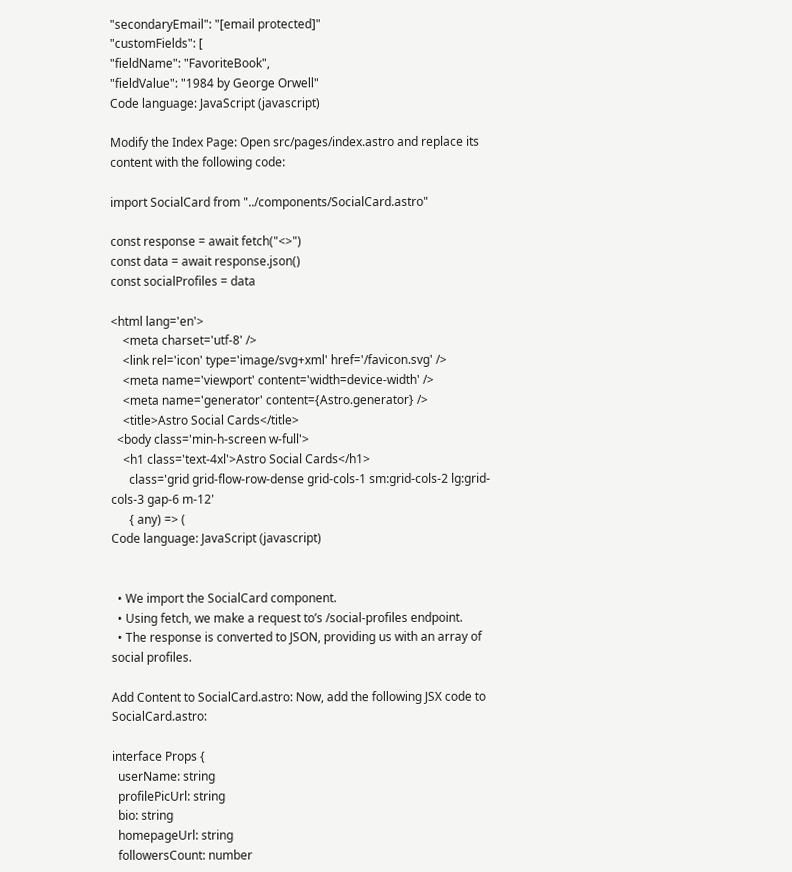"secondaryEmail": "[email protected]"
"customFields": [
"fieldName": "FavoriteBook",
"fieldValue": "1984 by George Orwell"
Code language: JavaScript (javascript)

Modify the Index Page: Open src/pages/index.astro and replace its content with the following code:

import SocialCard from "../components/SocialCard.astro"

const response = await fetch("<>")
const data = await response.json()
const socialProfiles = data

<html lang='en'>
    <meta charset='utf-8' />
    <link rel='icon' type='image/svg+xml' href='/favicon.svg' />
    <meta name='viewport' content='width=device-width' />
    <meta name='generator' content={Astro.generator} />
    <title>Astro Social Cards</title>
  <body class='min-h-screen w-full'>
    <h1 class='text-4xl'>Astro Social Cards</h1>
      class='grid grid-flow-row-dense grid-cols-1 sm:grid-cols-2 lg:grid-cols-3 gap-6 m-12'
      { any) => (
Code language: JavaScript (javascript)


  • We import the SocialCard component.
  • Using fetch, we make a request to’s /social-profiles endpoint.
  • The response is converted to JSON, providing us with an array of social profiles.

Add Content to SocialCard.astro: Now, add the following JSX code to SocialCard.astro:

interface Props {
  userName: string
  profilePicUrl: string
  bio: string
  homepageUrl: string
  followersCount: number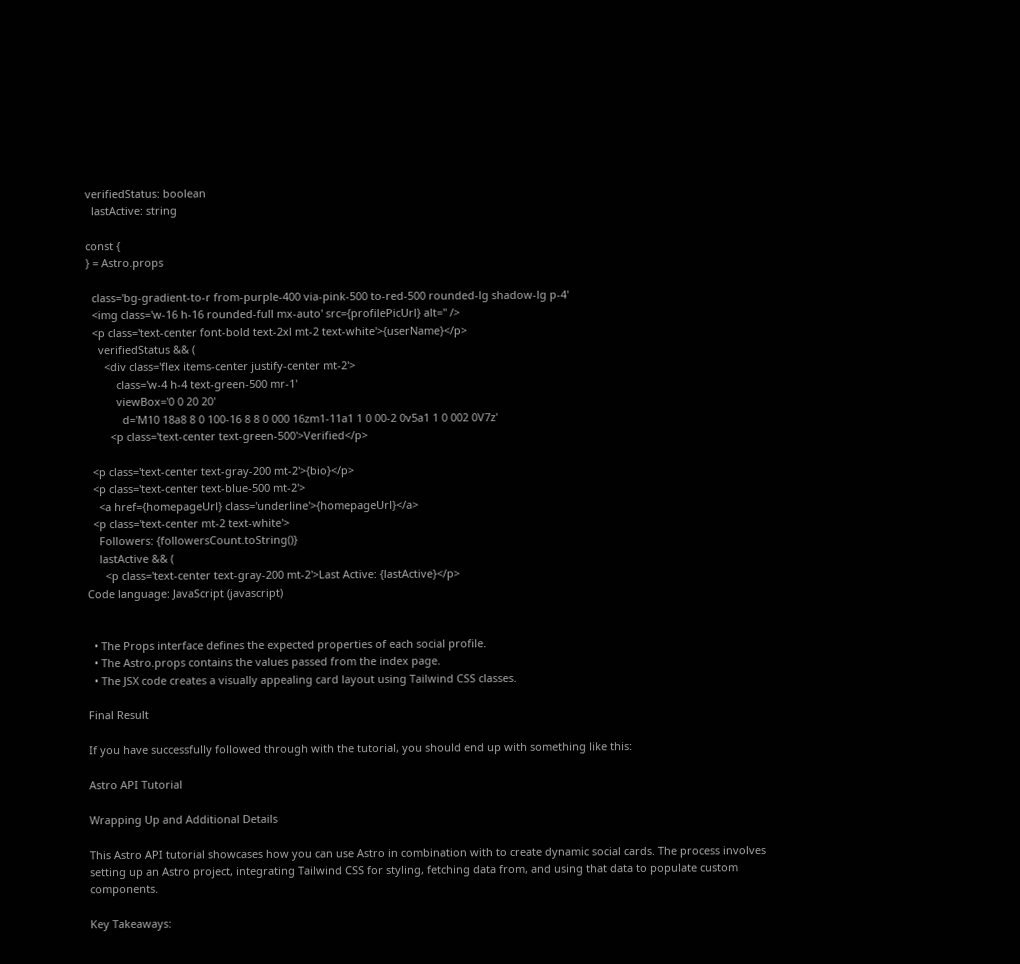verifiedStatus: boolean
  lastActive: string

const {
} = Astro.props

  class='bg-gradient-to-r from-purple-400 via-pink-500 to-red-500 rounded-lg shadow-lg p-4'
  <img class='w-16 h-16 rounded-full mx-auto' src={profilePicUrl} alt='' />
  <p class='text-center font-bold text-2xl mt-2 text-white'>{userName}</p>
    verifiedStatus && (
      <div class='flex items-center justify-center mt-2'>
          class='w-4 h-4 text-green-500 mr-1'
          viewBox='0 0 20 20'
            d='M10 18a8 8 0 100-16 8 8 0 000 16zm1-11a1 1 0 00-2 0v5a1 1 0 002 0V7z'
        <p class='text-center text-green-500'>Verified</p>

  <p class='text-center text-gray-200 mt-2'>{bio}</p>
  <p class='text-center text-blue-500 mt-2'>
    <a href={homepageUrl} class='underline'>{homepageUrl}</a>
  <p class='text-center mt-2 text-white'>
    Followers: {followersCount.toString()}
    lastActive && (
      <p class='text-center text-gray-200 mt-2'>Last Active: {lastActive}</p>
Code language: JavaScript (javascript)


  • The Props interface defines the expected properties of each social profile.
  • The Astro.props contains the values passed from the index page.
  • The JSX code creates a visually appealing card layout using Tailwind CSS classes.

Final Result

If you have successfully followed through with the tutorial, you should end up with something like this:

Astro API Tutorial

Wrapping Up and Additional Details

This Astro API tutorial showcases how you can use Astro in combination with to create dynamic social cards. The process involves setting up an Astro project, integrating Tailwind CSS for styling, fetching data from, and using that data to populate custom components.

Key Takeaways: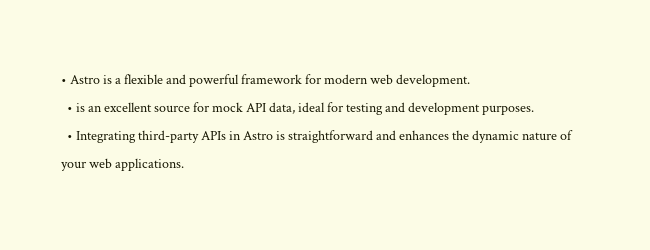• Astro is a flexible and powerful framework for modern web development.
  • is an excellent source for mock API data, ideal for testing and development purposes.
  • Integrating third-party APIs in Astro is straightforward and enhances the dynamic nature of your web applications.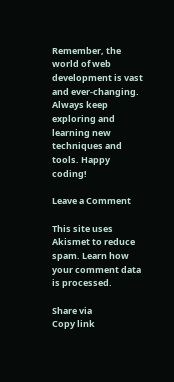Remember, the world of web development is vast and ever-changing. Always keep exploring and learning new techniques and tools. Happy coding!

Leave a Comment

This site uses Akismet to reduce spam. Learn how your comment data is processed.

Share via
Copy link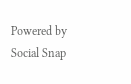Powered by Social Snap